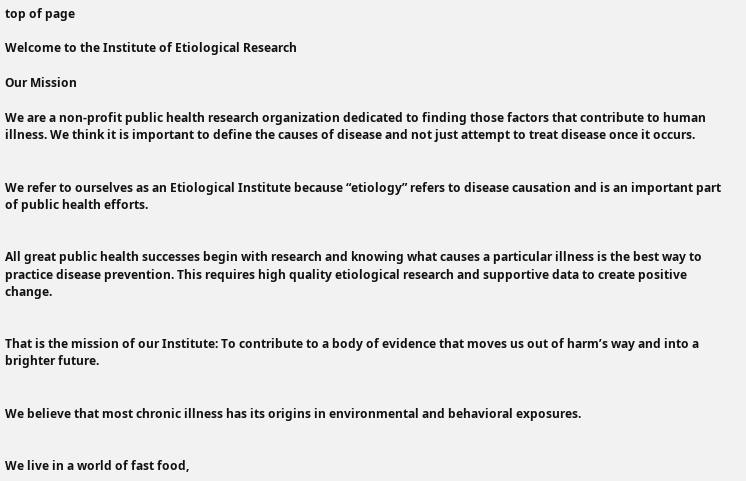top of page

Welcome to the Institute of Etiological Research

Our Mission

We are a non-profit public health research organization dedicated to finding those factors that contribute to human illness. We think it is important to define the causes of disease and not just attempt to treat disease once it occurs.


We refer to ourselves as an Etiological Institute because “etiology” refers to disease causation and is an important part of public health efforts.


All great public health successes begin with research and knowing what causes a particular illness is the best way to practice disease prevention. This requires high quality etiological research and supportive data to create positive change.


That is the mission of our Institute: To contribute to a body of evidence that moves us out of harm’s way and into a brighter future.


We believe that most chronic illness has its origins in environmental and behavioral exposures.


We live in a world of fast food,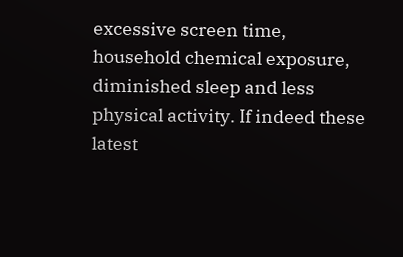excessive screen time, household chemical exposure, diminished sleep and less physical activity. If indeed these latest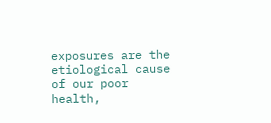exposures are the etiological cause of our poor health,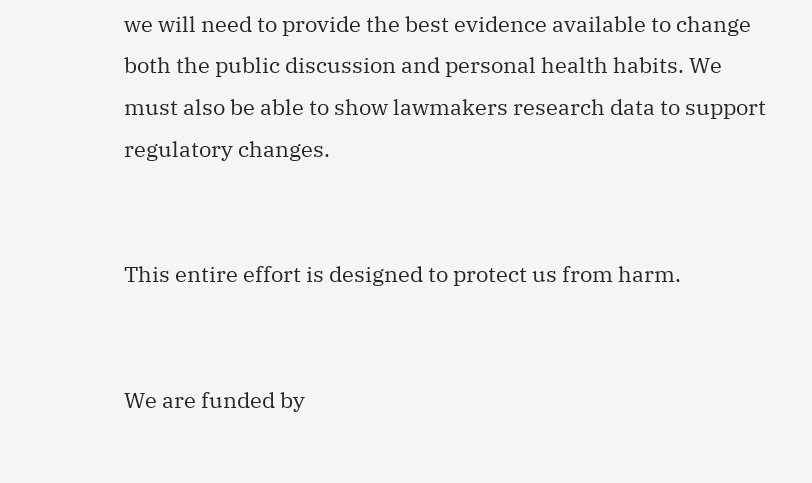we will need to provide the best evidence available to change both the public discussion and personal health habits. We must also be able to show lawmakers research data to support regulatory changes.


This entire effort is designed to protect us from harm.


We are funded by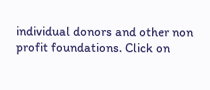individual donors and other non profit foundations. Click on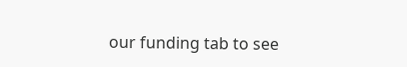our funding tab to see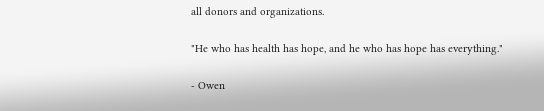all donors and organizations.

"He who has health has hope, and he who has hope has everything."

- Owen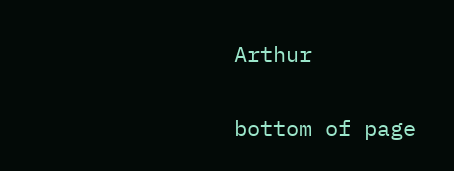Arthur

bottom of page